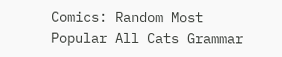Comics: Random Most Popular All Cats Grammar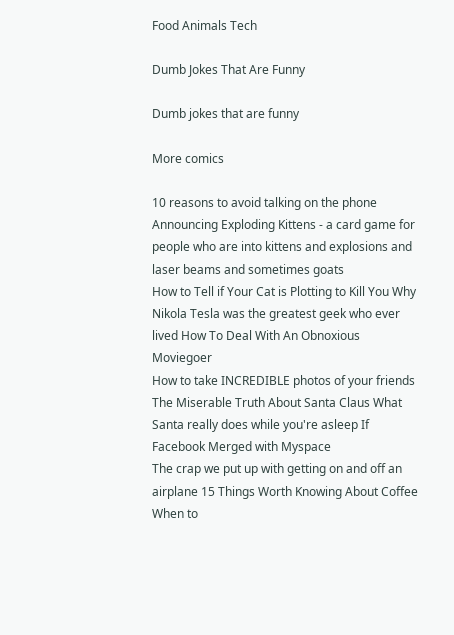Food Animals Tech

Dumb Jokes That Are Funny

Dumb jokes that are funny

More comics

10 reasons to avoid talking on the phone Announcing Exploding Kittens - a card game for people who are into kittens and explosions and laser beams and sometimes goats
How to Tell if Your Cat is Plotting to Kill You Why Nikola Tesla was the greatest geek who ever lived How To Deal With An Obnoxious Moviegoer
How to take INCREDIBLE photos of your friends The Miserable Truth About Santa Claus What Santa really does while you're asleep If Facebook Merged with Myspace
The crap we put up with getting on and off an airplane 15 Things Worth Knowing About Coffee When to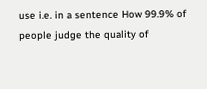use i.e. in a sentence How 99.9% of people judge the quality of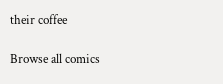their coffee

Browse all comics